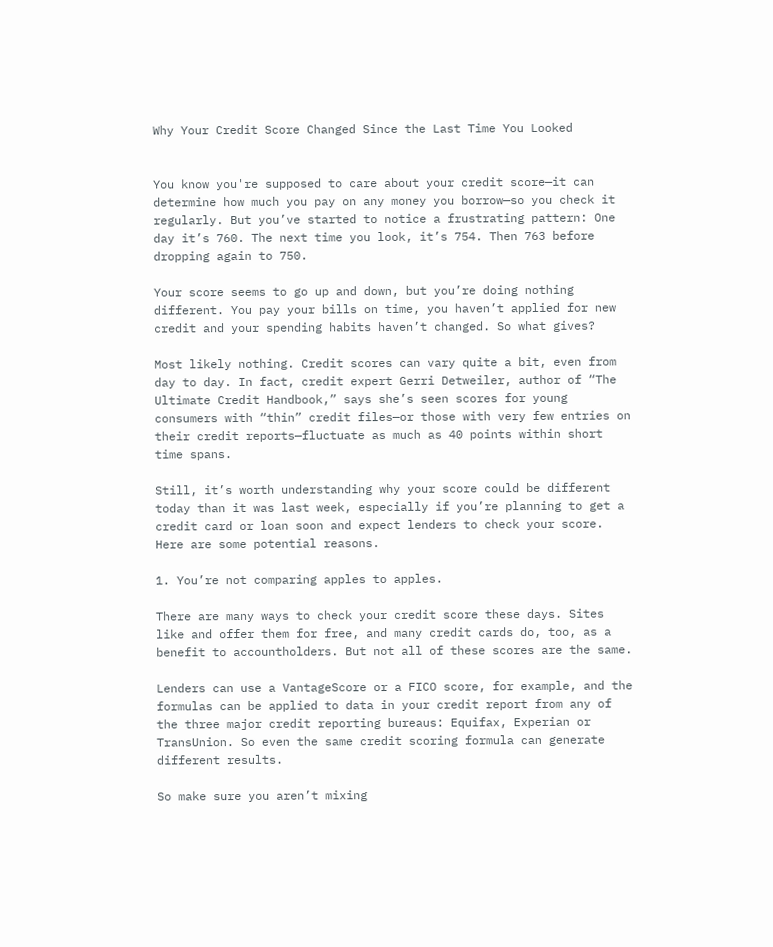Why Your Credit Score Changed Since the Last Time You Looked


You know you're supposed to care about your credit score—it can determine how much you pay on any money you borrow—so you check it regularly. But you’ve started to notice a frustrating pattern: One day it’s 760. The next time you look, it’s 754. Then 763 before dropping again to 750.

Your score seems to go up and down, but you’re doing nothing different. You pay your bills on time, you haven’t applied for new credit and your spending habits haven’t changed. So what gives?

Most likely nothing. Credit scores can vary quite a bit, even from day to day. In fact, credit expert Gerri Detweiler, author of “The Ultimate Credit Handbook,” says she’s seen scores for young consumers with “thin” credit files—or those with very few entries on their credit reports—fluctuate as much as 40 points within short time spans.

Still, it’s worth understanding why your score could be different today than it was last week, especially if you’re planning to get a credit card or loan soon and expect lenders to check your score. Here are some potential reasons.

1. You’re not comparing apples to apples.

There are many ways to check your credit score these days. Sites like and offer them for free, and many credit cards do, too, as a benefit to accountholders. But not all of these scores are the same.

Lenders can use a VantageScore or a FICO score, for example, and the formulas can be applied to data in your credit report from any of the three major credit reporting bureaus: Equifax, Experian or TransUnion. So even the same credit scoring formula can generate different results.

So make sure you aren’t mixing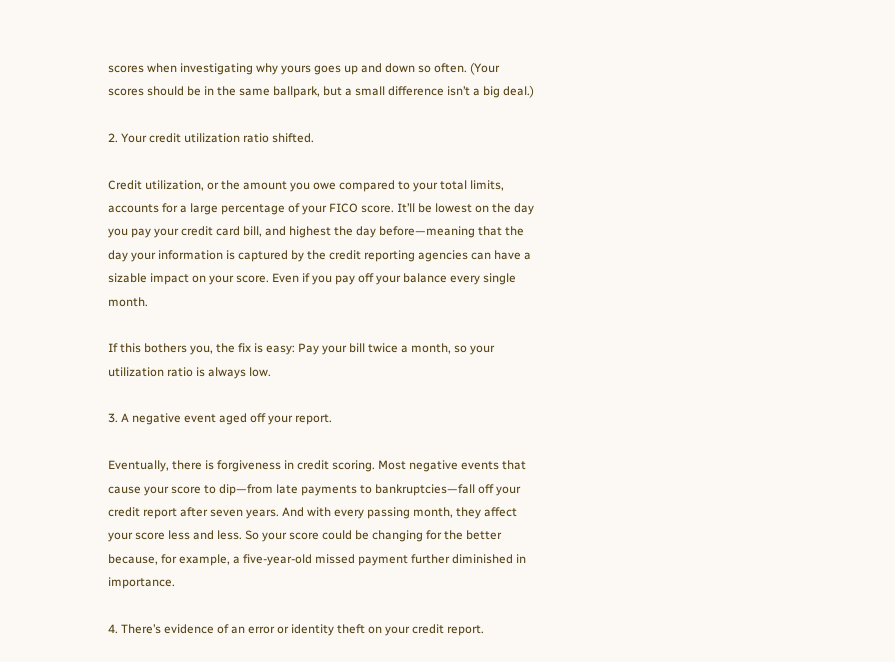scores when investigating why yours goes up and down so often. (Your scores should be in the same ballpark, but a small difference isn’t a big deal.)

2. Your credit utilization ratio shifted.

Credit utilization, or the amount you owe compared to your total limits, accounts for a large percentage of your FICO score. It’ll be lowest on the day you pay your credit card bill, and highest the day before—meaning that the day your information is captured by the credit reporting agencies can have a sizable impact on your score. Even if you pay off your balance every single month.

If this bothers you, the fix is easy: Pay your bill twice a month, so your utilization ratio is always low.

3. A negative event aged off your report.

Eventually, there is forgiveness in credit scoring. Most negative events that cause your score to dip—from late payments to bankruptcies—fall off your credit report after seven years. And with every passing month, they affect your score less and less. So your score could be changing for the better because, for example, a five-year-old missed payment further diminished in importance.

4. There’s evidence of an error or identity theft on your credit report.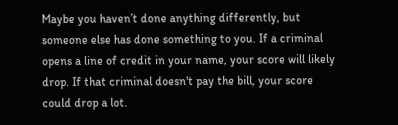Maybe you haven’t done anything differently, but someone else has done something to you. If a criminal opens a line of credit in your name, your score will likely drop. If that criminal doesn't pay the bill, your score could drop a lot.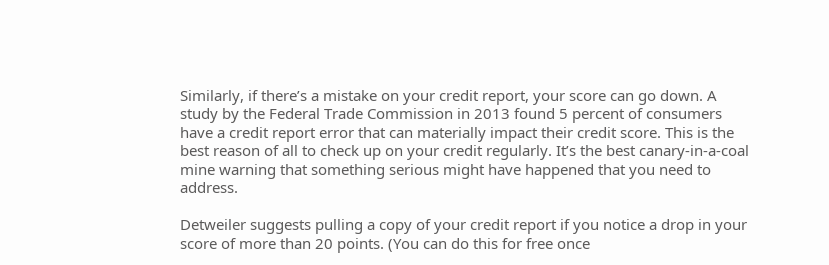Similarly, if there’s a mistake on your credit report, your score can go down. A study by the Federal Trade Commission in 2013 found 5 percent of consumers have a credit report error that can materially impact their credit score. This is the best reason of all to check up on your credit regularly. It’s the best canary-in-a-coal mine warning that something serious might have happened that you need to address.

Detweiler suggests pulling a copy of your credit report if you notice a drop in your score of more than 20 points. (You can do this for free once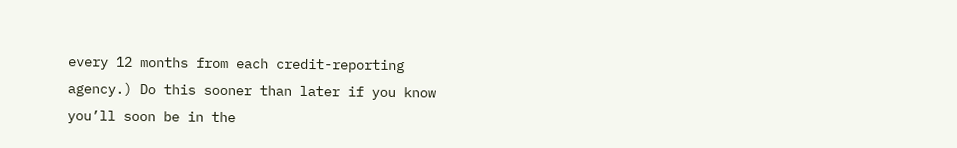every 12 months from each credit-reporting agency.) Do this sooner than later if you know you’ll soon be in the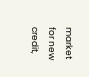market for new credit,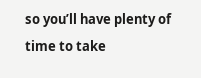so you’ll have plenty of time to take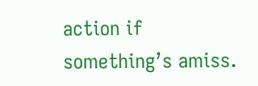action if something’s amiss.